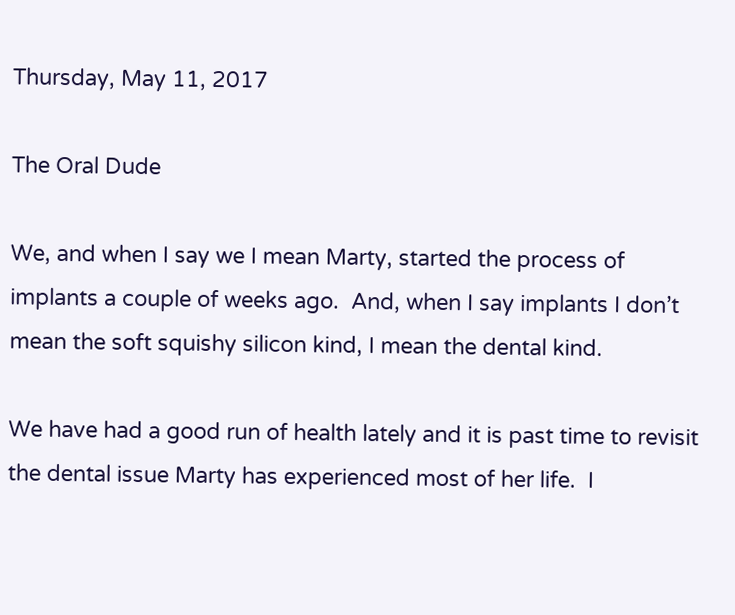Thursday, May 11, 2017

The Oral Dude

We, and when I say we I mean Marty, started the process of implants a couple of weeks ago.  And, when I say implants I don’t mean the soft squishy silicon kind, I mean the dental kind.

We have had a good run of health lately and it is past time to revisit the dental issue Marty has experienced most of her life.  I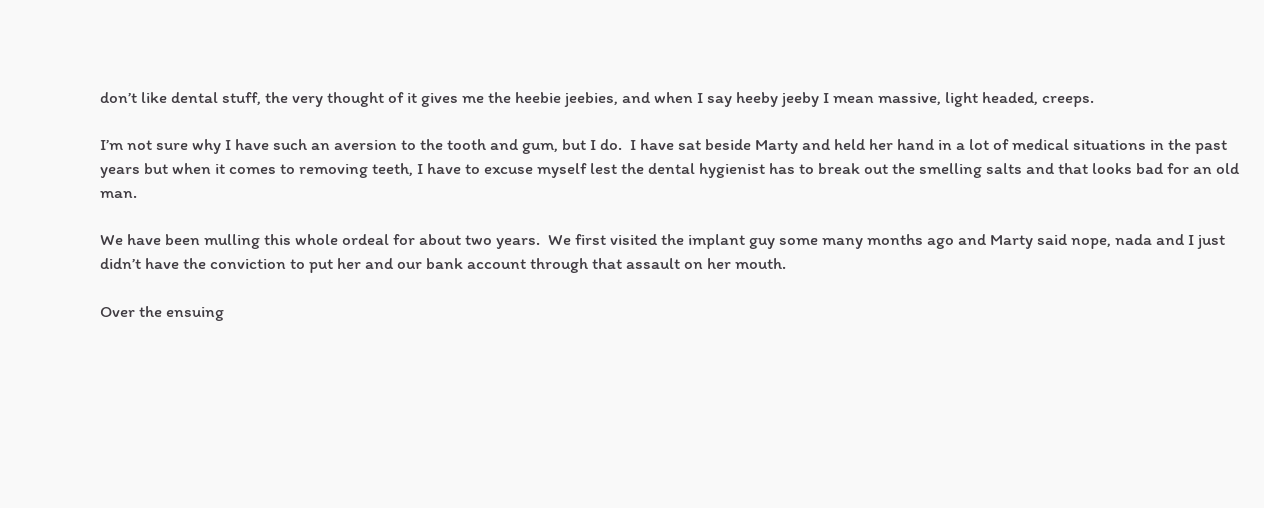don’t like dental stuff, the very thought of it gives me the heebie jeebies, and when I say heeby jeeby I mean massive, light headed, creeps.

I’m not sure why I have such an aversion to the tooth and gum, but I do.  I have sat beside Marty and held her hand in a lot of medical situations in the past years but when it comes to removing teeth, I have to excuse myself lest the dental hygienist has to break out the smelling salts and that looks bad for an old man.

We have been mulling this whole ordeal for about two years.  We first visited the implant guy some many months ago and Marty said nope, nada and I just didn’t have the conviction to put her and our bank account through that assault on her mouth.

Over the ensuing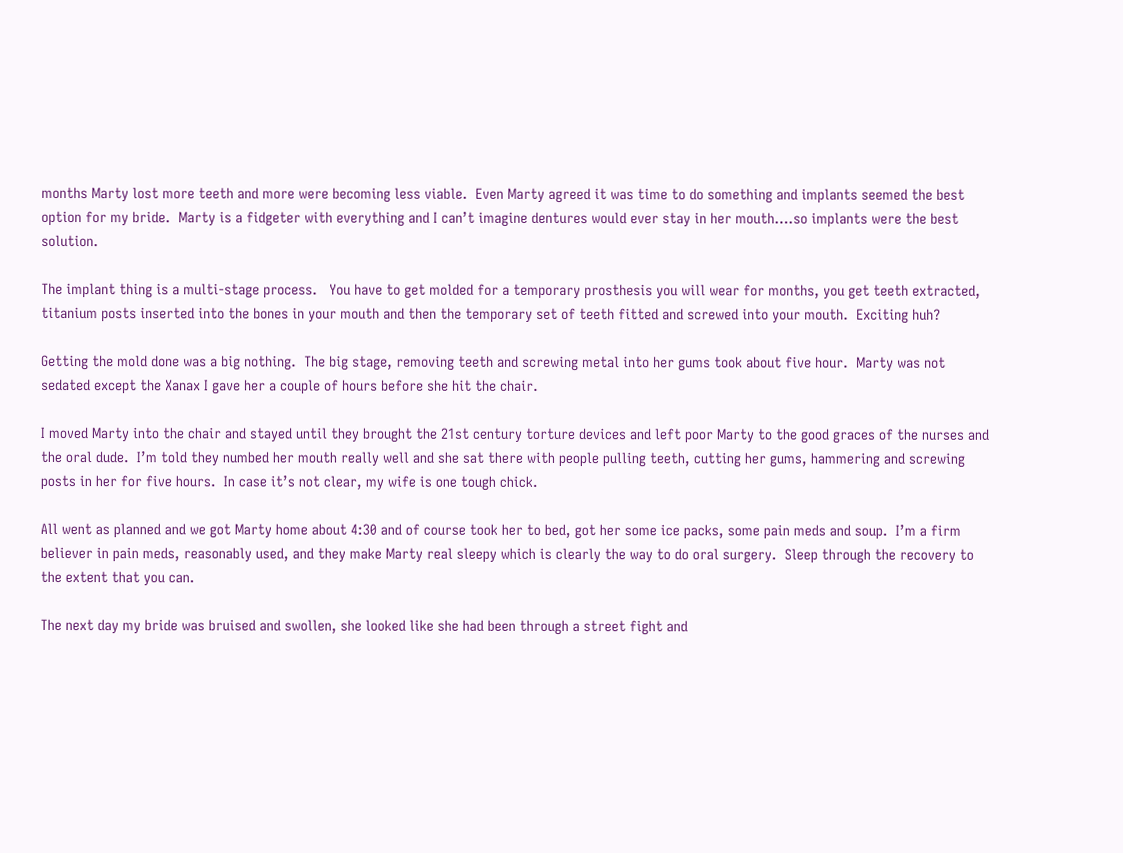months Marty lost more teeth and more were becoming less viable.  Even Marty agreed it was time to do something and implants seemed the best option for my bride.  Marty is a fidgeter with everything and I can’t imagine dentures would ever stay in her mouth….so implants were the best solution.

The implant thing is a multi-stage process.   You have to get molded for a temporary prosthesis you will wear for months, you get teeth extracted, titanium posts inserted into the bones in your mouth and then the temporary set of teeth fitted and screwed into your mouth.  Exciting huh?

Getting the mold done was a big nothing.  The big stage, removing teeth and screwing metal into her gums took about five hour.  Marty was not sedated except the Xanax I gave her a couple of hours before she hit the chair.

I moved Marty into the chair and stayed until they brought the 21st century torture devices and left poor Marty to the good graces of the nurses and the oral dude.  I’m told they numbed her mouth really well and she sat there with people pulling teeth, cutting her gums, hammering and screwing posts in her for five hours.  In case it’s not clear, my wife is one tough chick.

All went as planned and we got Marty home about 4:30 and of course took her to bed, got her some ice packs, some pain meds and soup.  I’m a firm believer in pain meds, reasonably used, and they make Marty real sleepy which is clearly the way to do oral surgery.  Sleep through the recovery to the extent that you can.

The next day my bride was bruised and swollen, she looked like she had been through a street fight and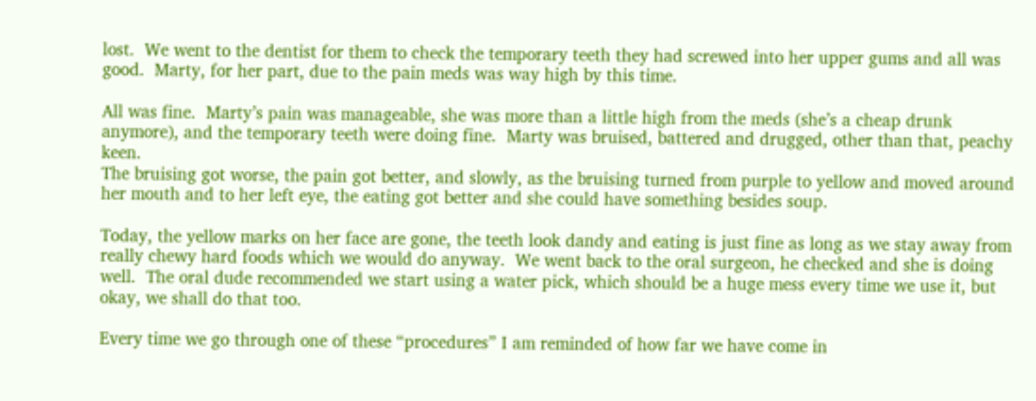lost.  We went to the dentist for them to check the temporary teeth they had screwed into her upper gums and all was good.  Marty, for her part, due to the pain meds was way high by this time.

All was fine.  Marty’s pain was manageable, she was more than a little high from the meds (she’s a cheap drunk anymore), and the temporary teeth were doing fine.  Marty was bruised, battered and drugged, other than that, peachy keen.
The bruising got worse, the pain got better, and slowly, as the bruising turned from purple to yellow and moved around her mouth and to her left eye, the eating got better and she could have something besides soup.

Today, the yellow marks on her face are gone, the teeth look dandy and eating is just fine as long as we stay away from really chewy hard foods which we would do anyway.  We went back to the oral surgeon, he checked and she is doing well.  The oral dude recommended we start using a water pick, which should be a huge mess every time we use it, but okay, we shall do that too.

Every time we go through one of these “procedures” I am reminded of how far we have come in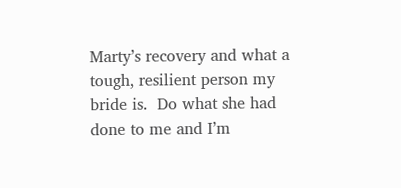Marty’s recovery and what a tough, resilient person my bride is.  Do what she had done to me and I’m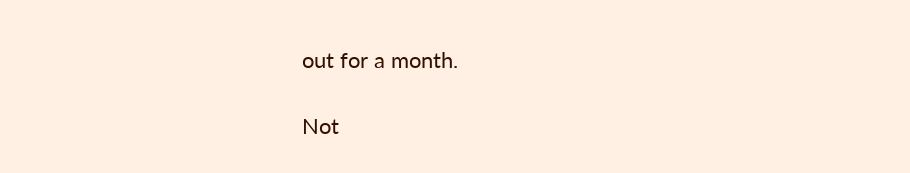out for a month.

Not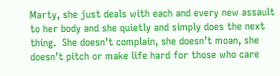Marty, she just deals with each and every new assault to her body and she quietly and simply does the next thing.  She doesn’t complain, she doesn’t moan, she doesn’t pitch or make life hard for those who care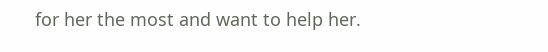for her the most and want to help her.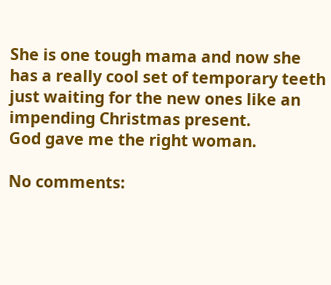She is one tough mama and now she has a really cool set of temporary teeth just waiting for the new ones like an impending Christmas present.
God gave me the right woman.

No comments: